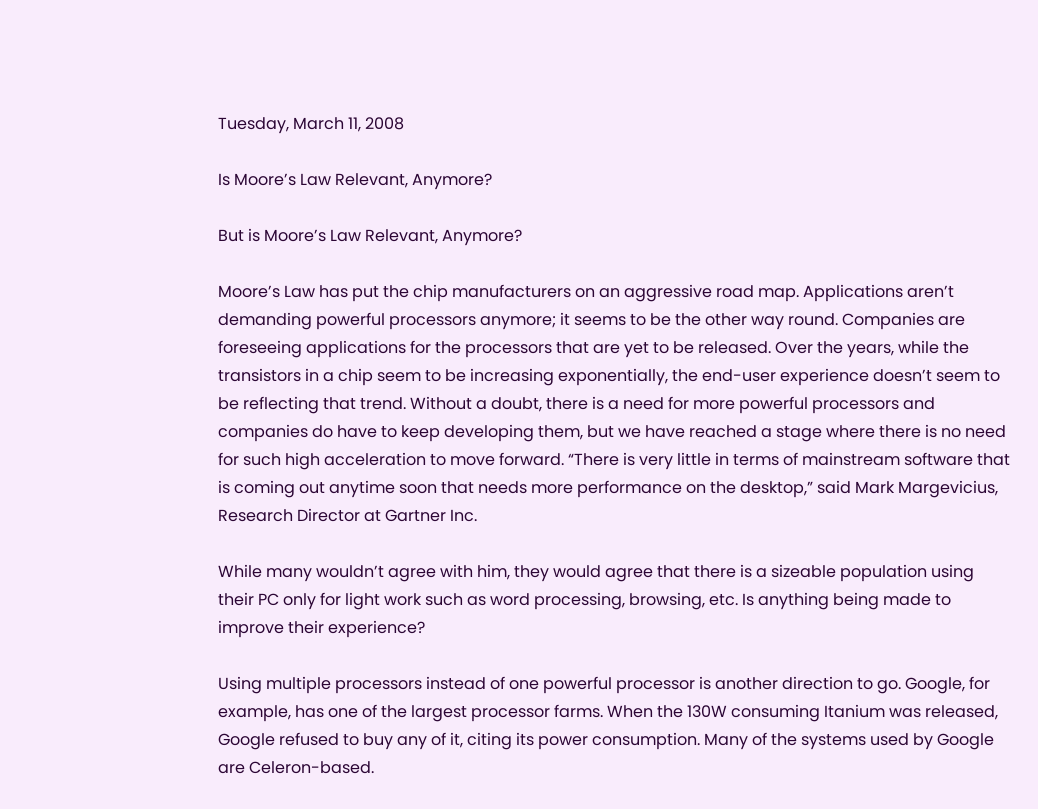Tuesday, March 11, 2008

Is Moore’s Law Relevant, Anymore?

But is Moore’s Law Relevant, Anymore?

Moore’s Law has put the chip manufacturers on an aggressive road map. Applications aren’t demanding powerful processors anymore; it seems to be the other way round. Companies are foreseeing applications for the processors that are yet to be released. Over the years, while the transistors in a chip seem to be increasing exponentially, the end-user experience doesn’t seem to be reflecting that trend. Without a doubt, there is a need for more powerful processors and companies do have to keep developing them, but we have reached a stage where there is no need for such high acceleration to move forward. “There is very little in terms of mainstream software that is coming out anytime soon that needs more performance on the desktop,” said Mark Margevicius, Research Director at Gartner Inc.

While many wouldn’t agree with him, they would agree that there is a sizeable population using their PC only for light work such as word processing, browsing, etc. Is anything being made to improve their experience?

Using multiple processors instead of one powerful processor is another direction to go. Google, for example, has one of the largest processor farms. When the 130W consuming Itanium was released, Google refused to buy any of it, citing its power consumption. Many of the systems used by Google are Celeron-based.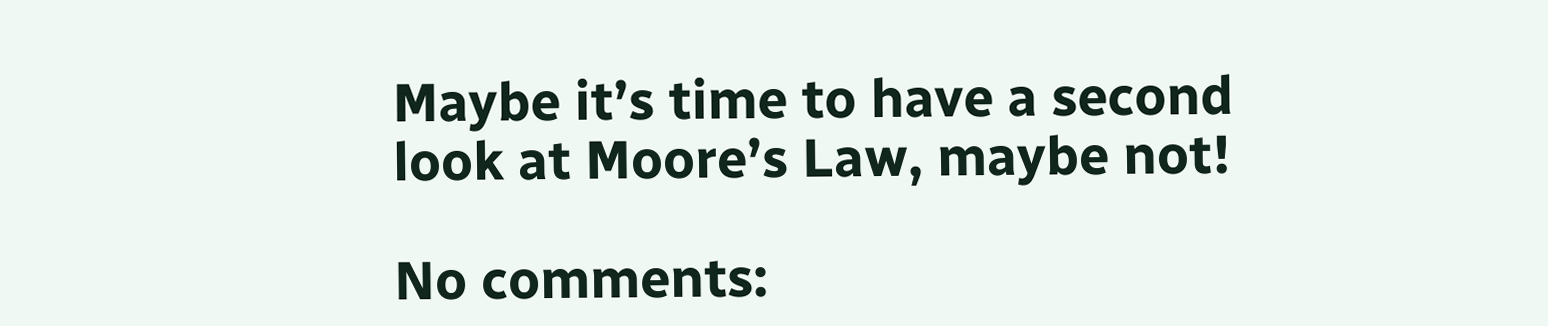Maybe it’s time to have a second look at Moore’s Law, maybe not!

No comments: